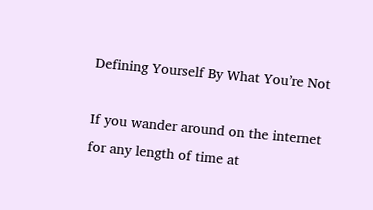Defining Yourself By What You’re Not

If you wander around on the internet for any length of time at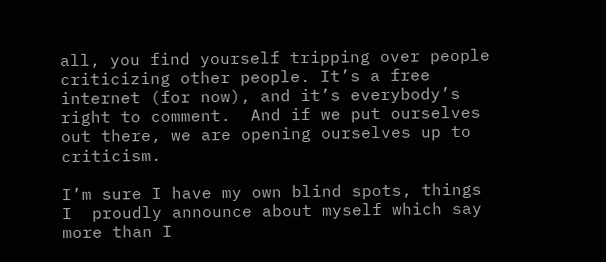all, you find yourself tripping over people criticizing other people. It’s a free internet (for now), and it’s everybody’s right to comment.  And if we put ourselves out there, we are opening ourselves up to criticism.

I’m sure I have my own blind spots, things I  proudly announce about myself which say more than I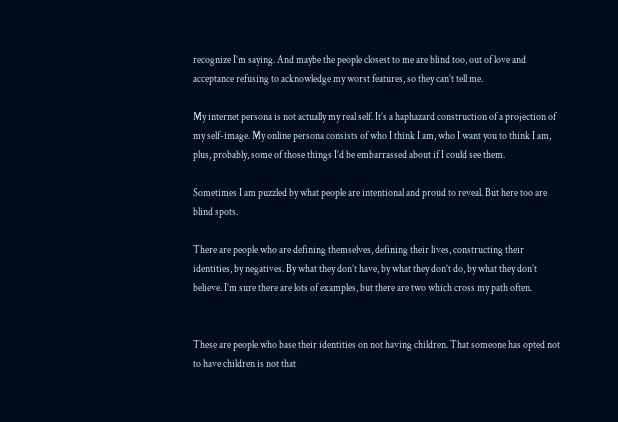recognize I’m saying. And maybe the people closest to me are blind too, out of love and acceptance refusing to acknowledge my worst features, so they can’t tell me.

My internet persona is not actually my real self. It’s a haphazard construction of a projection of my self-image. My online persona consists of who I think I am, who I want you to think I am, plus, probably, some of those things I’d be embarrassed about if I could see them.

Sometimes I am puzzled by what people are intentional and proud to reveal. But here too are blind spots.

There are people who are defining themselves, defining their lives, constructing their identities, by negatives. By what they don’t have, by what they don’t do, by what they don’t believe. I’m sure there are lots of examples, but there are two which cross my path often.


These are people who base their identities on not having children. That someone has opted not to have children is not that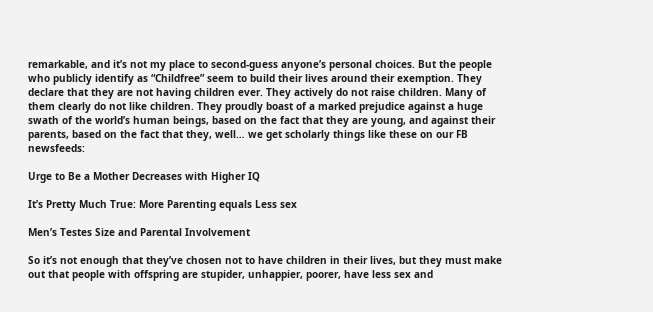remarkable, and it’s not my place to second-guess anyone’s personal choices. But the people who publicly identify as “Childfree” seem to build their lives around their exemption. They declare that they are not having children ever. They actively do not raise children. Many of them clearly do not like children. They proudly boast of a marked prejudice against a huge swath of the world’s human beings, based on the fact that they are young, and against their parents, based on the fact that they, well… we get scholarly things like these on our FB newsfeeds:

Urge to Be a Mother Decreases with Higher IQ

It’s Pretty Much True: More Parenting equals Less sex

Men’s Testes Size and Parental Involvement

So it’s not enough that they’ve chosen not to have children in their lives, but they must make out that people with offspring are stupider, unhappier, poorer, have less sex and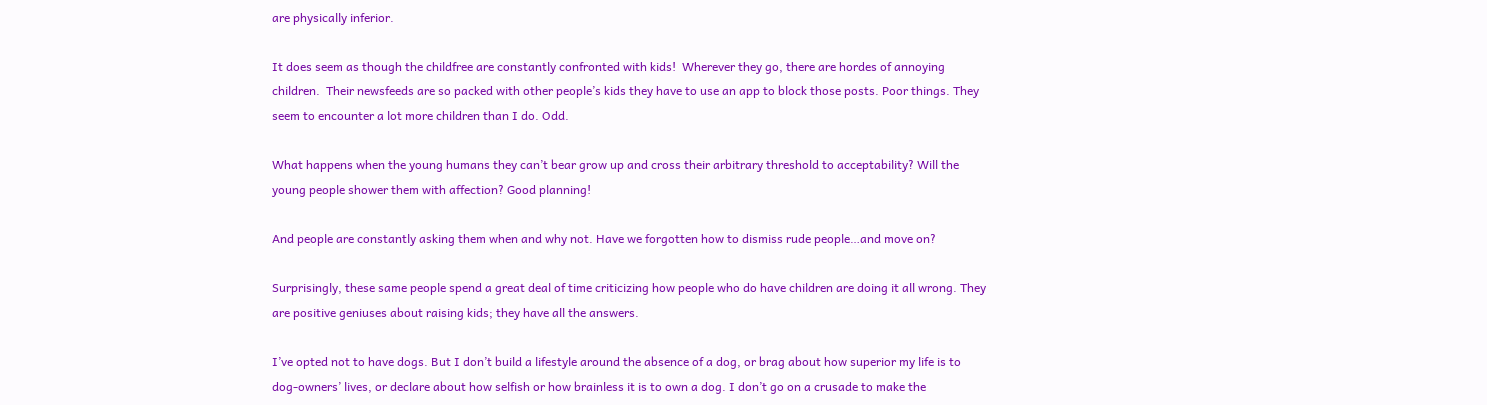are physically inferior.

It does seem as though the childfree are constantly confronted with kids!  Wherever they go, there are hordes of annoying children.  Their newsfeeds are so packed with other people’s kids they have to use an app to block those posts. Poor things. They seem to encounter a lot more children than I do. Odd.

What happens when the young humans they can’t bear grow up and cross their arbitrary threshold to acceptability? Will the young people shower them with affection? Good planning!

And people are constantly asking them when and why not. Have we forgotten how to dismiss rude people…and move on?

Surprisingly, these same people spend a great deal of time criticizing how people who do have children are doing it all wrong. They are positive geniuses about raising kids; they have all the answers.

I’ve opted not to have dogs. But I don’t build a lifestyle around the absence of a dog, or brag about how superior my life is to dog-owners’ lives, or declare about how selfish or how brainless it is to own a dog. I don’t go on a crusade to make the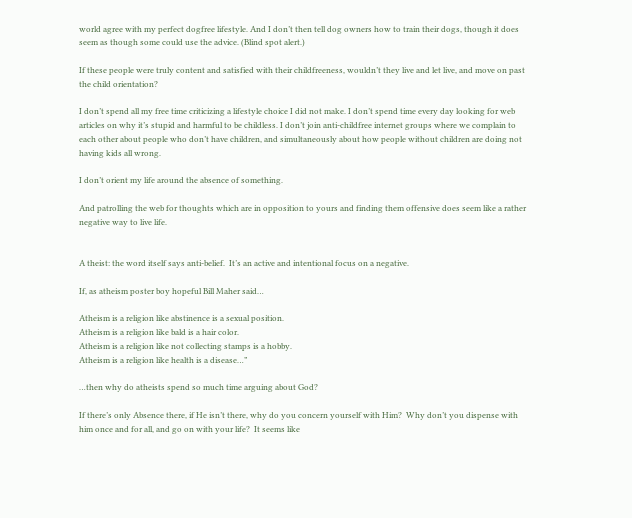world agree with my perfect dogfree lifestyle. And I don’t then tell dog owners how to train their dogs, though it does seem as though some could use the advice. (Blind spot alert.)

If these people were truly content and satisfied with their childfreeness, wouldn’t they live and let live, and move on past the child orientation?

I don’t spend all my free time criticizing a lifestyle choice I did not make. I don’t spend time every day looking for web articles on why it’s stupid and harmful to be childless. I don’t join anti-childfree internet groups where we complain to each other about people who don’t have children, and simultaneously about how people without children are doing not having kids all wrong.

I don’t orient my life around the absence of something.

And patrolling the web for thoughts which are in opposition to yours and finding them offensive does seem like a rather negative way to live life.


A theist: the word itself says anti-belief.  It’s an active and intentional focus on a negative.

If, as atheism poster boy hopeful Bill Maher said…

Atheism is a religion like abstinence is a sexual position.
Atheism is a religion like bald is a hair color.
Atheism is a religion like not collecting stamps is a hobby.
Atheism is a religion like health is a disease…”

…then why do atheists spend so much time arguing about God?

If there’s only Absence there, if He isn’t there, why do you concern yourself with Him?  Why don’t you dispense with him once and for all, and go on with your life?  It seems like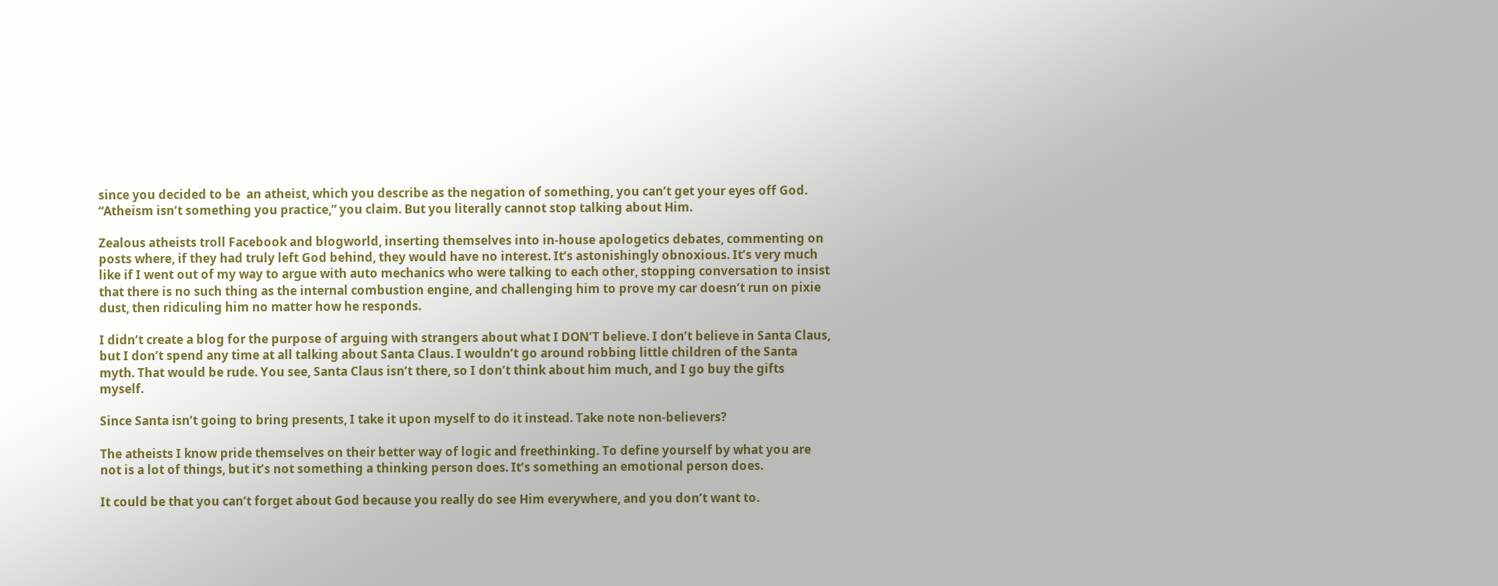since you decided to be  an atheist, which you describe as the negation of something, you can’t get your eyes off God. “Atheism isn’t something you practice,” you claim. But you literally cannot stop talking about Him.

Zealous atheists troll Facebook and blogworld, inserting themselves into in-house apologetics debates, commenting on posts where, if they had truly left God behind, they would have no interest. It’s astonishingly obnoxious. It’s very much like if I went out of my way to argue with auto mechanics who were talking to each other, stopping conversation to insist that there is no such thing as the internal combustion engine, and challenging him to prove my car doesn’t run on pixie dust, then ridiculing him no matter how he responds.

I didn’t create a blog for the purpose of arguing with strangers about what I DON’T believe. I don’t believe in Santa Claus, but I don’t spend any time at all talking about Santa Claus. I wouldn’t go around robbing little children of the Santa myth. That would be rude. You see, Santa Claus isn’t there, so I don’t think about him much, and I go buy the gifts myself.

Since Santa isn’t going to bring presents, I take it upon myself to do it instead. Take note non-believers?

The atheists I know pride themselves on their better way of logic and freethinking. To define yourself by what you are not is a lot of things, but it’s not something a thinking person does. It’s something an emotional person does.

It could be that you can’t forget about God because you really do see Him everywhere, and you don’t want to.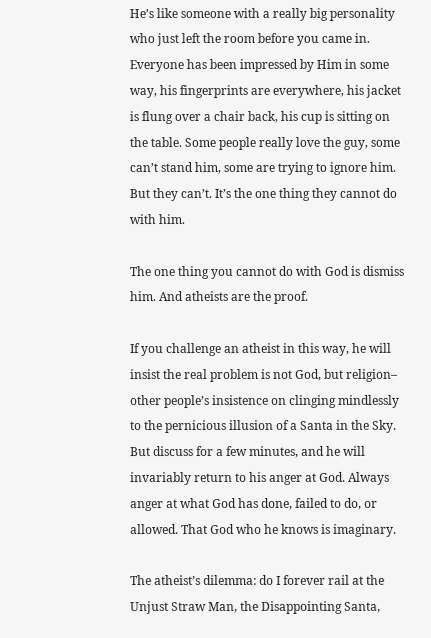He’s like someone with a really big personality who just left the room before you came in. Everyone has been impressed by Him in some way, his fingerprints are everywhere, his jacket is flung over a chair back, his cup is sitting on the table. Some people really love the guy, some can’t stand him, some are trying to ignore him.  But they can’t. It’s the one thing they cannot do with him.

The one thing you cannot do with God is dismiss him. And atheists are the proof.

If you challenge an atheist in this way, he will insist the real problem is not God, but religion– other people’s insistence on clinging mindlessly to the pernicious illusion of a Santa in the Sky. But discuss for a few minutes, and he will invariably return to his anger at God. Always anger at what God has done, failed to do, or allowed. That God who he knows is imaginary.

The atheist’s dilemma: do I forever rail at the Unjust Straw Man, the Disappointing Santa,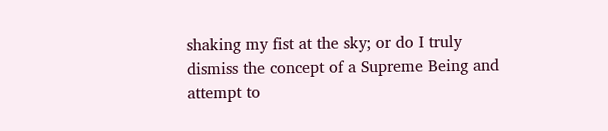shaking my fist at the sky; or do I truly dismiss the concept of a Supreme Being and attempt to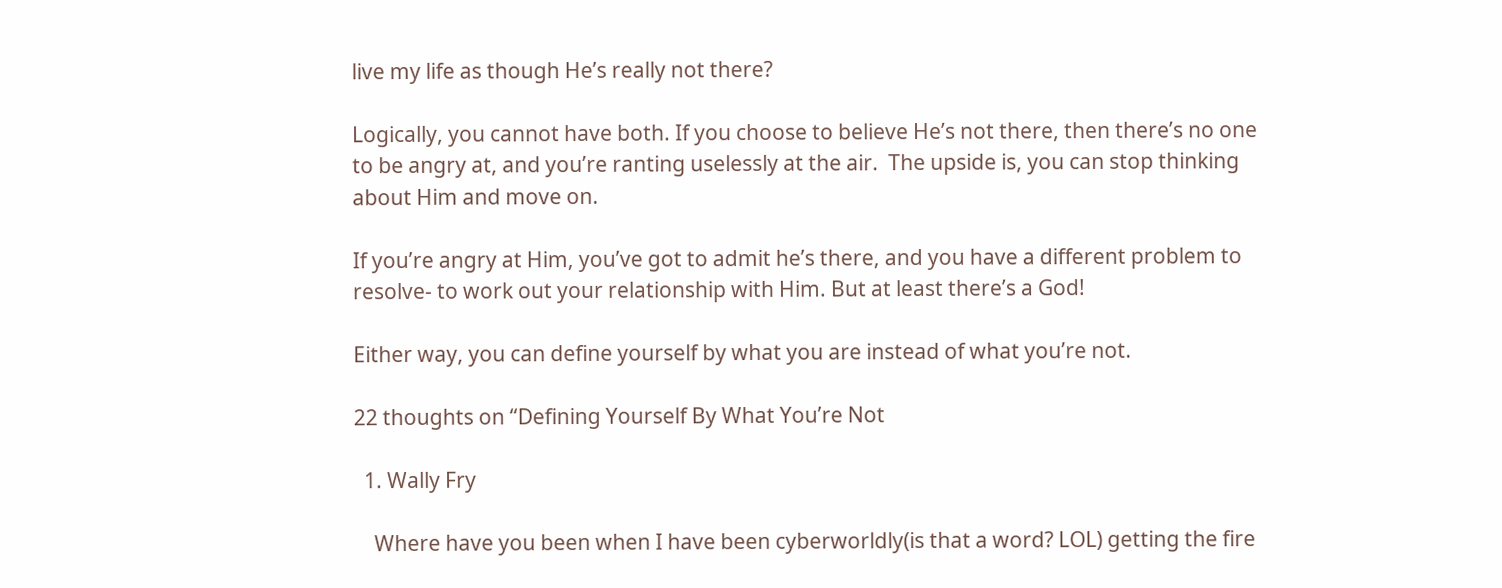live my life as though He’s really not there?

Logically, you cannot have both. If you choose to believe He’s not there, then there’s no one to be angry at, and you’re ranting uselessly at the air.  The upside is, you can stop thinking about Him and move on.

If you’re angry at Him, you’ve got to admit he’s there, and you have a different problem to resolve- to work out your relationship with Him. But at least there’s a God!

Either way, you can define yourself by what you are instead of what you’re not.

22 thoughts on “Defining Yourself By What You’re Not

  1. Wally Fry

    Where have you been when I have been cyberworldly(is that a word? LOL) getting the fire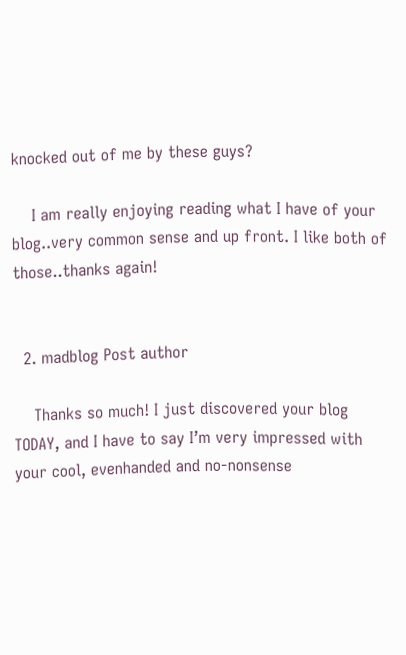knocked out of me by these guys?

    I am really enjoying reading what I have of your blog..very common sense and up front. I like both of those..thanks again!


  2. madblog Post author

    Thanks so much! I just discovered your blog TODAY, and I have to say I’m very impressed with your cool, evenhanded and no-nonsense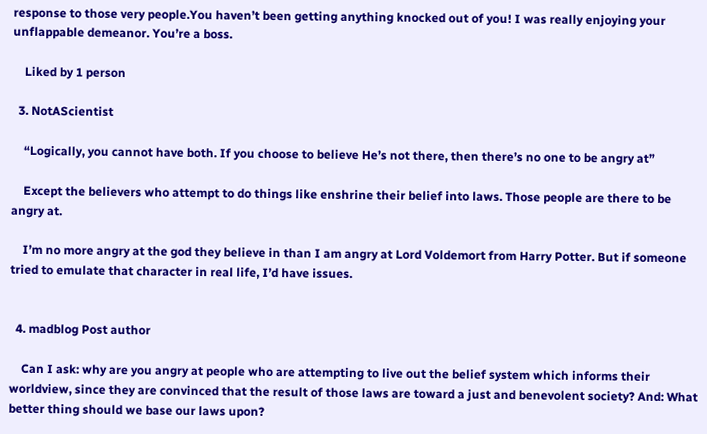response to those very people.You haven’t been getting anything knocked out of you! I was really enjoying your unflappable demeanor. You’re a boss.

    Liked by 1 person

  3. NotAScientist

    “Logically, you cannot have both. If you choose to believe He’s not there, then there’s no one to be angry at”

    Except the believers who attempt to do things like enshrine their belief into laws. Those people are there to be angry at.

    I’m no more angry at the god they believe in than I am angry at Lord Voldemort from Harry Potter. But if someone tried to emulate that character in real life, I’d have issues.


  4. madblog Post author

    Can I ask: why are you angry at people who are attempting to live out the belief system which informs their worldview, since they are convinced that the result of those laws are toward a just and benevolent society? And: What better thing should we base our laws upon?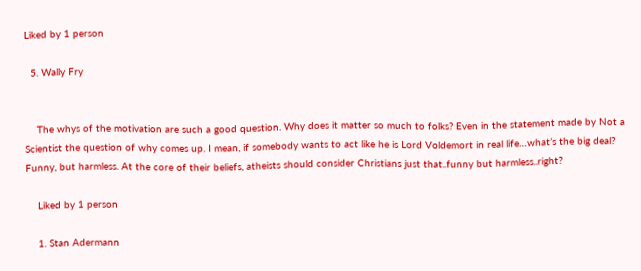Liked by 1 person

  5. Wally Fry


    The whys of the motivation are such a good question. Why does it matter so much to folks? Even in the statement made by Not a Scientist the question of why comes up. I mean, if somebody wants to act like he is Lord Voldemort in real life…what’s the big deal? Funny, but harmless. At the core of their beliefs, atheists should consider Christians just that..funny but harmless..right?

    Liked by 1 person

    1. Stan Adermann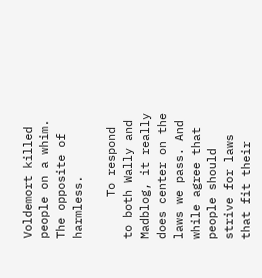Voldemort killed people on a whim. The opposite of harmless.

      To respond to both Wally and Madblog, it really does center on the laws we pass. And while agree that people should strive for laws that fit their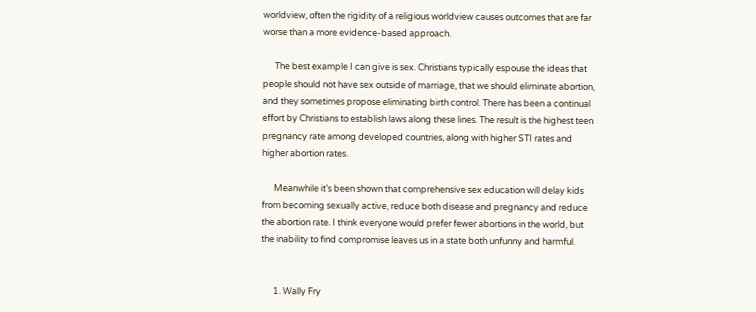worldview, often the rigidity of a religious worldview causes outcomes that are far worse than a more evidence-based approach.

      The best example I can give is sex. Christians typically espouse the ideas that people should not have sex outside of marriage, that we should eliminate abortion, and they sometimes propose eliminating birth control. There has been a continual effort by Christians to establish laws along these lines. The result is the highest teen pregnancy rate among developed countries, along with higher STI rates and higher abortion rates.

      Meanwhile it’s been shown that comprehensive sex education will delay kids from becoming sexually active, reduce both disease and pregnancy and reduce the abortion rate. I think everyone would prefer fewer abortions in the world, but the inability to find compromise leaves us in a state both unfunny and harmful.


      1. Wally Fry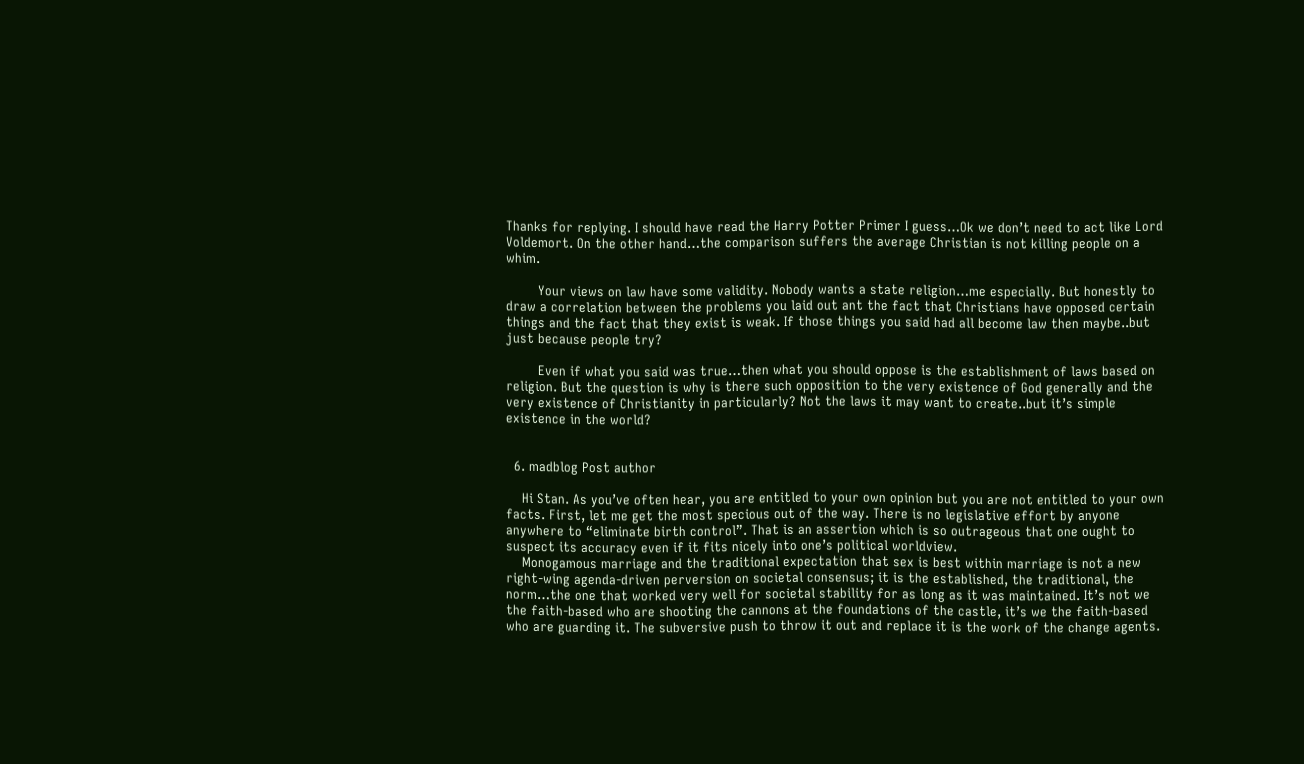Thanks for replying. I should have read the Harry Potter Primer I guess…Ok we don’t need to act like Lord Voldemort. On the other hand…the comparison suffers the average Christian is not killing people on a whim.

        Your views on law have some validity. Nobody wants a state religion…me especially. But honestly to draw a correlation between the problems you laid out ant the fact that Christians have opposed certain things and the fact that they exist is weak. If those things you said had all become law then maybe..but just because people try?

        Even if what you said was true…then what you should oppose is the establishment of laws based on religion. But the question is why is there such opposition to the very existence of God generally and the very existence of Christianity in particularly? Not the laws it may want to create..but it’s simple existence in the world?


  6. madblog Post author

    Hi Stan. As you’ve often hear, you are entitled to your own opinion but you are not entitled to your own facts. First, let me get the most specious out of the way. There is no legislative effort by anyone anywhere to “eliminate birth control”. That is an assertion which is so outrageous that one ought to suspect its accuracy even if it fits nicely into one’s political worldview.
    Monogamous marriage and the traditional expectation that sex is best within marriage is not a new right-wing agenda-driven perversion on societal consensus; it is the established, the traditional, the norm…the one that worked very well for societal stability for as long as it was maintained. It’s not we the faith-based who are shooting the cannons at the foundations of the castle, it’s we the faith-based who are guarding it. The subversive push to throw it out and replace it is the work of the change agents.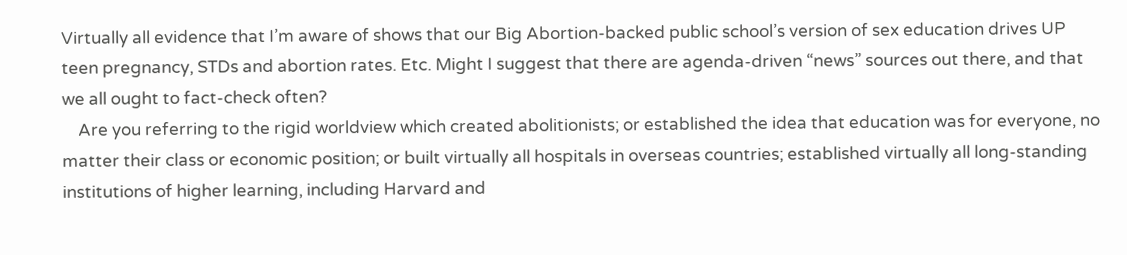Virtually all evidence that I’m aware of shows that our Big Abortion-backed public school’s version of sex education drives UP teen pregnancy, STDs and abortion rates. Etc. Might I suggest that there are agenda-driven “news” sources out there, and that we all ought to fact-check often?
    Are you referring to the rigid worldview which created abolitionists; or established the idea that education was for everyone, no matter their class or economic position; or built virtually all hospitals in overseas countries; established virtually all long-standing institutions of higher learning, including Harvard and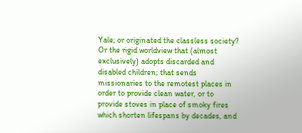Yale; or originated the classless society? Or the rigid worldview that (almost exclusively) adopts discarded and disabled children; that sends missionaries to the remotest places in order to provide clean water, or to provide stoves in place of smoky fires which shorten lifespans by decades, and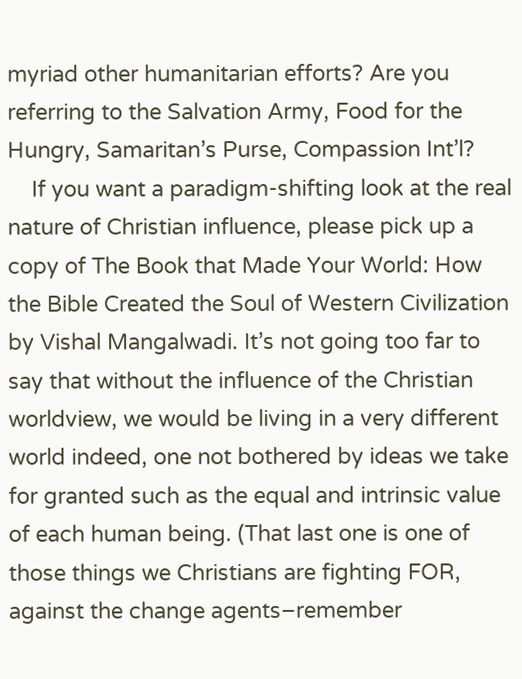myriad other humanitarian efforts? Are you referring to the Salvation Army, Food for the Hungry, Samaritan’s Purse, Compassion Int’l?
    If you want a paradigm-shifting look at the real nature of Christian influence, please pick up a copy of The Book that Made Your World: How the Bible Created the Soul of Western Civilization by Vishal Mangalwadi. It’s not going too far to say that without the influence of the Christian worldview, we would be living in a very different world indeed, one not bothered by ideas we take for granted such as the equal and intrinsic value of each human being. (That last one is one of those things we Christians are fighting FOR, against the change agents–remember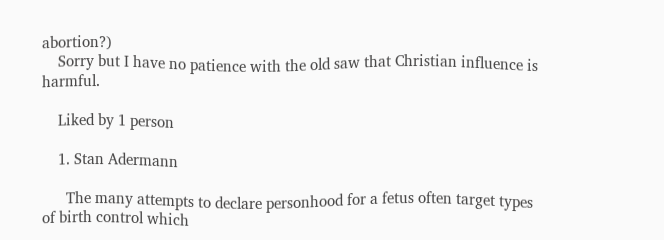abortion?)
    Sorry but I have no patience with the old saw that Christian influence is harmful.

    Liked by 1 person

    1. Stan Adermann

      The many attempts to declare personhood for a fetus often target types of birth control which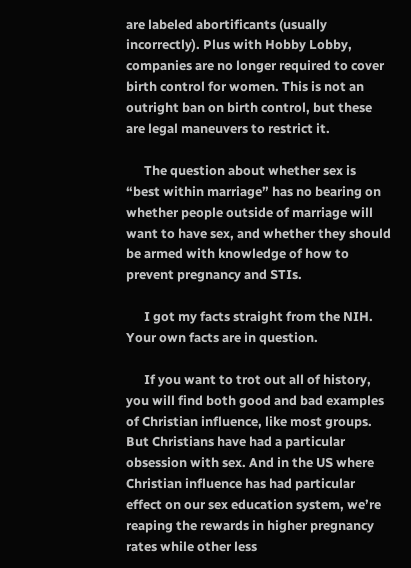are labeled abortificants (usually incorrectly). Plus with Hobby Lobby, companies are no longer required to cover birth control for women. This is not an outright ban on birth control, but these are legal maneuvers to restrict it.

      The question about whether sex is “best within marriage” has no bearing on whether people outside of marriage will want to have sex, and whether they should be armed with knowledge of how to prevent pregnancy and STIs.

      I got my facts straight from the NIH. Your own facts are in question.

      If you want to trot out all of history, you will find both good and bad examples of Christian influence, like most groups. But Christians have had a particular obsession with sex. And in the US where Christian influence has had particular effect on our sex education system, we’re reaping the rewards in higher pregnancy rates while other less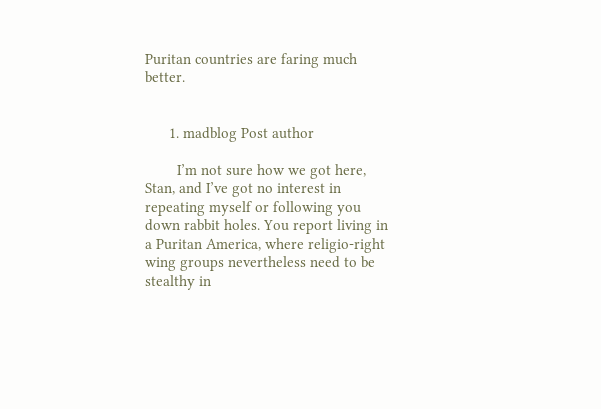Puritan countries are faring much better.


      1. madblog Post author

        I’m not sure how we got here, Stan, and I’ve got no interest in repeating myself or following you down rabbit holes. You report living in a Puritan America, where religio-right wing groups nevertheless need to be stealthy in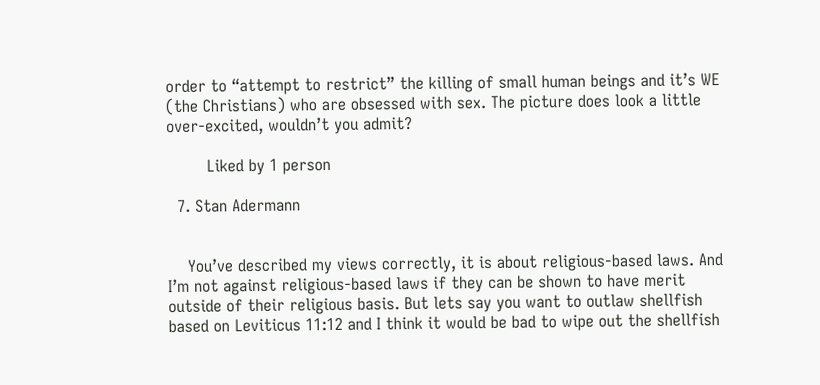order to “attempt to restrict” the killing of small human beings and it’s WE (the Christians) who are obsessed with sex. The picture does look a little over-excited, wouldn’t you admit?

        Liked by 1 person

  7. Stan Adermann


    You’ve described my views correctly, it is about religious-based laws. And I’m not against religious-based laws if they can be shown to have merit outside of their religious basis. But lets say you want to outlaw shellfish based on Leviticus 11:12 and I think it would be bad to wipe out the shellfish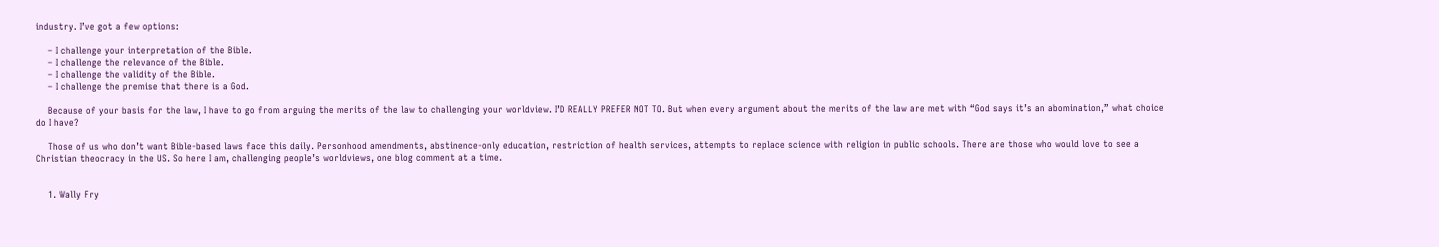industry. I’ve got a few options:

    – I challenge your interpretation of the Bible.
    – I challenge the relevance of the Bible.
    – I challenge the validity of the Bible.
    – I challenge the premise that there is a God.

    Because of your basis for the law, I have to go from arguing the merits of the law to challenging your worldview. I’D REALLY PREFER NOT TO. But when every argument about the merits of the law are met with “God says it’s an abomination,” what choice do I have?

    Those of us who don’t want Bible-based laws face this daily. Personhood amendments, abstinence-only education, restriction of health services, attempts to replace science with religion in public schools. There are those who would love to see a Christian theocracy in the US. So here I am, challenging people’s worldviews, one blog comment at a time.


    1. Wally Fry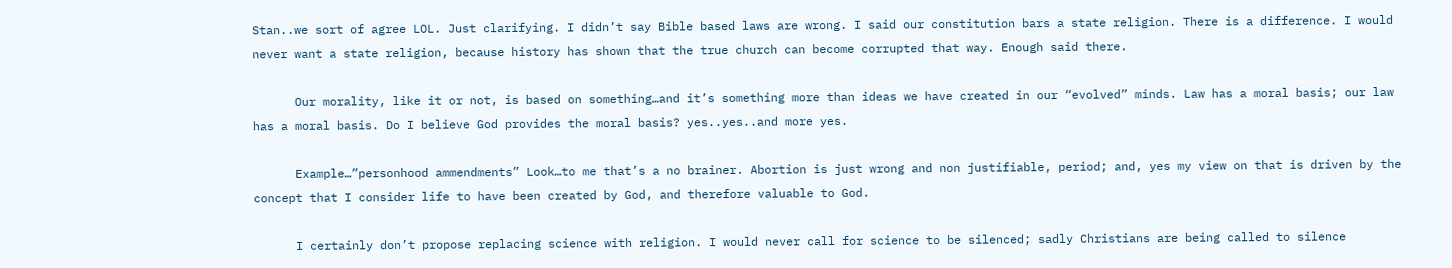Stan..we sort of agree LOL. Just clarifying. I didn’t say Bible based laws are wrong. I said our constitution bars a state religion. There is a difference. I would never want a state religion, because history has shown that the true church can become corrupted that way. Enough said there.

      Our morality, like it or not, is based on something…and it’s something more than ideas we have created in our “evolved” minds. Law has a moral basis; our law has a moral basis. Do I believe God provides the moral basis? yes..yes..and more yes.

      Example…”personhood ammendments” Look…to me that’s a no brainer. Abortion is just wrong and non justifiable, period; and, yes my view on that is driven by the concept that I consider life to have been created by God, and therefore valuable to God.

      I certainly don’t propose replacing science with religion. I would never call for science to be silenced; sadly Christians are being called to silence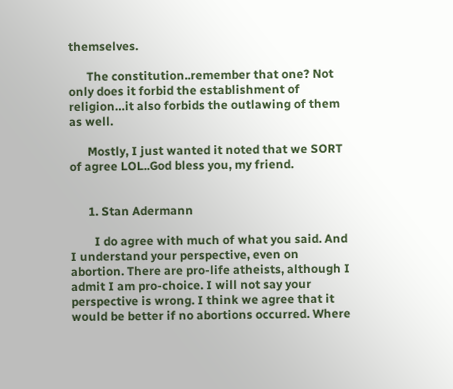themselves.

      The constitution..remember that one? Not only does it forbid the establishment of religion…it also forbids the outlawing of them as well.

      Mostly, I just wanted it noted that we SORT of agree LOL..God bless you, my friend.


      1. Stan Adermann

        I do agree with much of what you said. And I understand your perspective, even on abortion. There are pro-life atheists, although I admit I am pro-choice. I will not say your perspective is wrong. I think we agree that it would be better if no abortions occurred. Where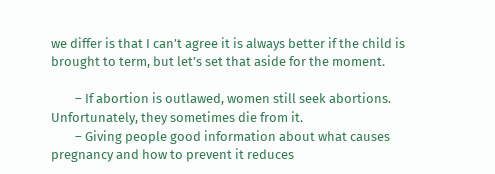we differ is that I can’t agree it is always better if the child is brought to term, but let’s set that aside for the moment.

        – If abortion is outlawed, women still seek abortions. Unfortunately, they sometimes die from it.
        – Giving people good information about what causes pregnancy and how to prevent it reduces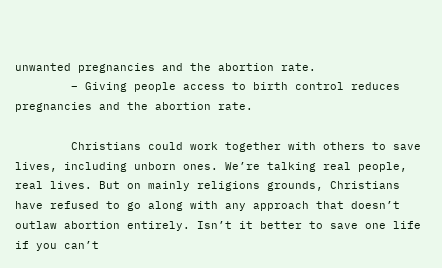unwanted pregnancies and the abortion rate.
        – Giving people access to birth control reduces pregnancies and the abortion rate.

        Christians could work together with others to save lives, including unborn ones. We’re talking real people, real lives. But on mainly religions grounds, Christians have refused to go along with any approach that doesn’t outlaw abortion entirely. Isn’t it better to save one life if you can’t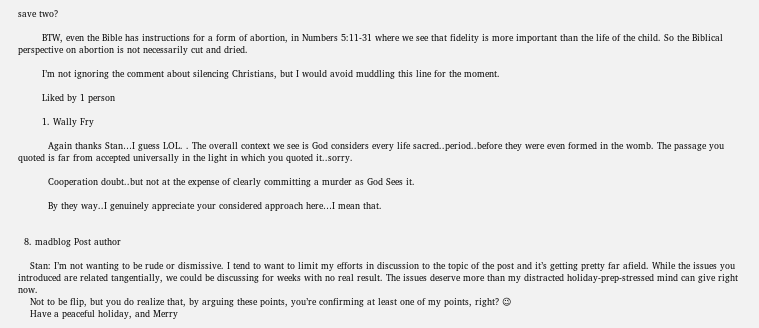save two?

        BTW, even the Bible has instructions for a form of abortion, in Numbers 5:11-31 where we see that fidelity is more important than the life of the child. So the Biblical perspective on abortion is not necessarily cut and dried.

        I’m not ignoring the comment about silencing Christians, but I would avoid muddling this line for the moment.

        Liked by 1 person

        1. Wally Fry

          Again thanks Stan…I guess LOL. . The overall context we see is God considers every life sacred..period..before they were even formed in the womb. The passage you quoted is far from accepted universally in the light in which you quoted it..sorry.

          Cooperation doubt..but not at the expense of clearly committing a murder as God Sees it.

          By they way..I genuinely appreciate your considered approach here…I mean that.


  8. madblog Post author

    Stan: I’m not wanting to be rude or dismissive. I tend to want to limit my efforts in discussion to the topic of the post and it’s getting pretty far afield. While the issues you introduced are related tangentially, we could be discussing for weeks with no real result. The issues deserve more than my distracted holiday-prep-stressed mind can give right now.
    Not to be flip, but you do realize that, by arguing these points, you’re confirming at least one of my points, right? 😉
    Have a peaceful holiday, and Merry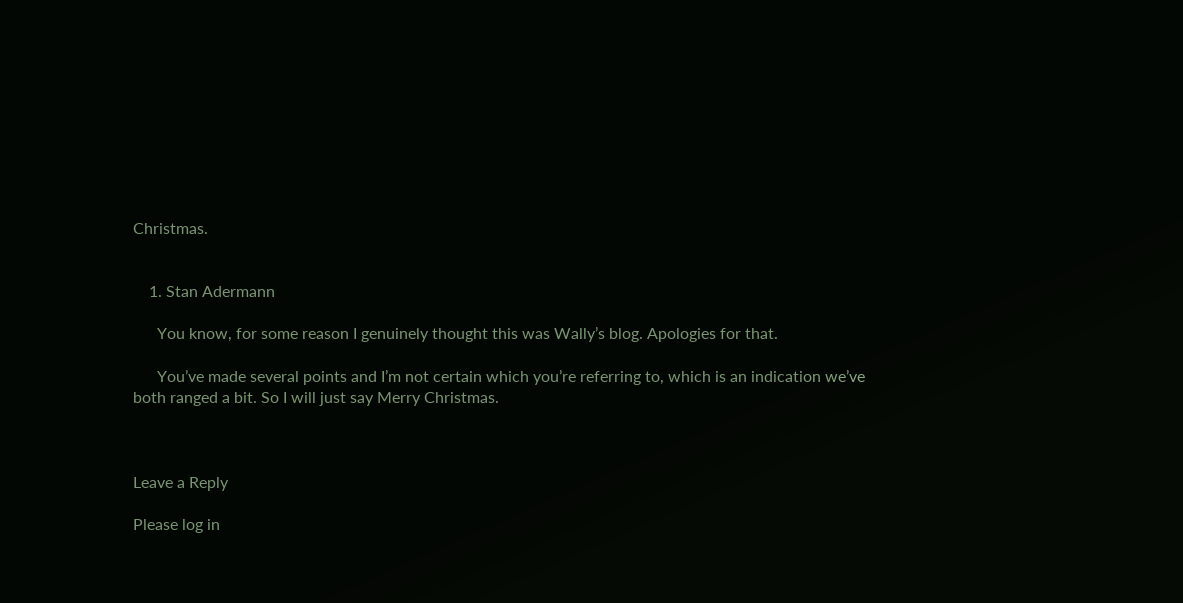Christmas.


    1. Stan Adermann

      You know, for some reason I genuinely thought this was Wally’s blog. Apologies for that.

      You’ve made several points and I’m not certain which you’re referring to, which is an indication we’ve both ranged a bit. So I will just say Merry Christmas.



Leave a Reply

Please log in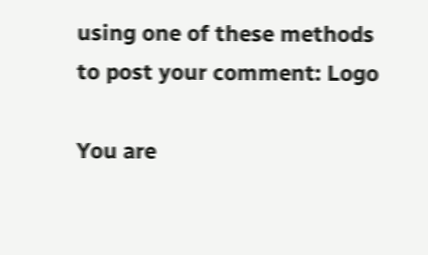using one of these methods to post your comment: Logo

You are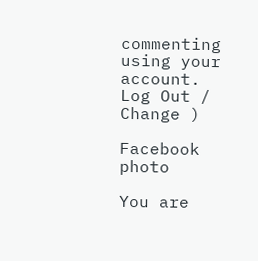commenting using your account. Log Out /  Change )

Facebook photo

You are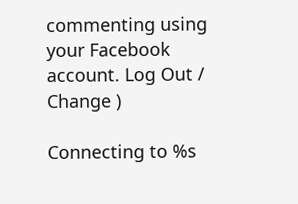commenting using your Facebook account. Log Out /  Change )

Connecting to %s